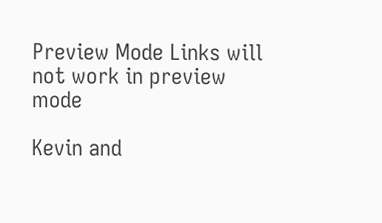Preview Mode Links will not work in preview mode

Kevin and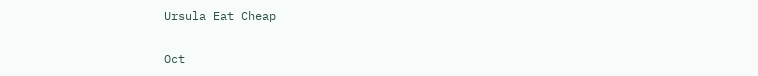Ursula Eat Cheap

Oct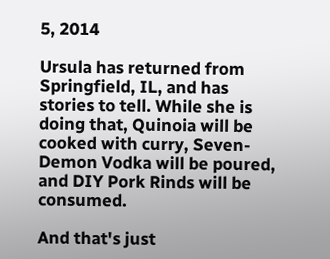5, 2014

Ursula has returned from Springfield, IL, and has stories to tell. While she is doing that, Quinoia will be cooked with curry, Seven-Demon Vodka will be poured, and DIY Pork Rinds will be consumed.

And that's just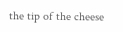the tip of the cheese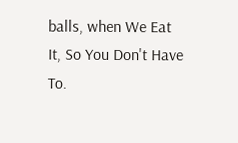balls, when We Eat It, So You Don't Have To.